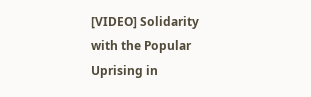[VIDEO] Solidarity with the Popular Uprising in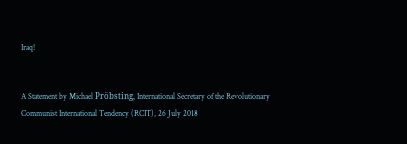Iraq!


A Statement by Michael Pröbsting, International Secretary of the Revolutionary Communist International Tendency (RCIT), 26 July 2018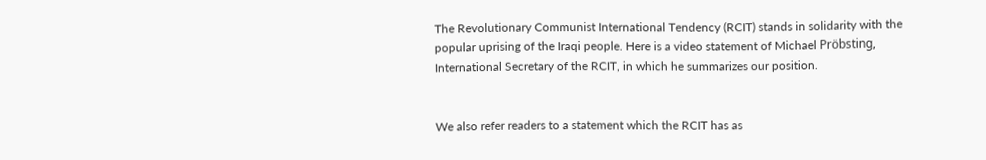The Revolutionary Communist International Tendency (RCIT) stands in solidarity with the popular uprising of the Iraqi people. Here is a video statement of Michael Pröbsting, International Secretary of the RCIT, in which he summarizes our position.


We also refer readers to a statement which the RCIT has as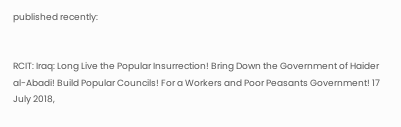published recently:


RCIT: Iraq: Long Live the Popular Insurrection! Bring Down the Government of Haider al-Abadi! Build Popular Councils! For a Workers and Poor Peasants Government! 17 July 2018,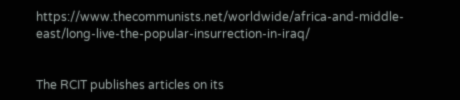https://www.thecommunists.net/worldwide/africa-and-middle-east/long-live-the-popular-insurrection-in-iraq/


The RCIT publishes articles on its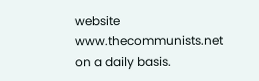website www.thecommunists.net on a daily basis.